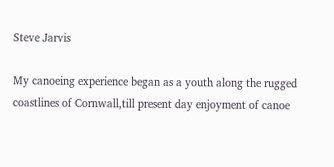Steve Jarvis

My canoeing experience began as a youth along the rugged coastlines of Cornwall,till present day enjoyment of canoe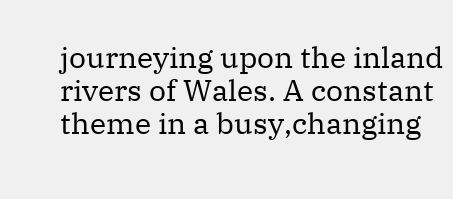journeying upon the inland rivers of Wales. A constant theme in a busy,changing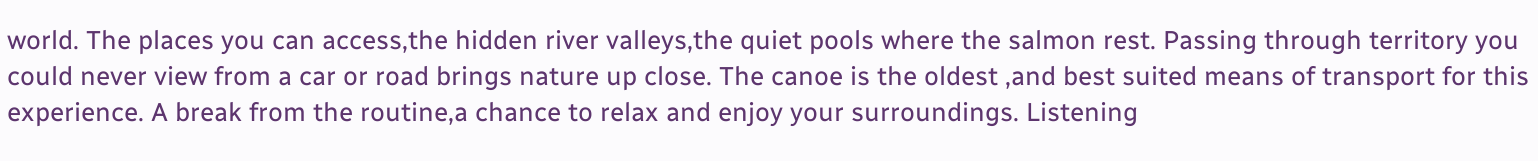world. The places you can access,the hidden river valleys,the quiet pools where the salmon rest. Passing through territory you could never view from a car or road brings nature up close. The canoe is the oldest ,and best suited means of transport for this experience. A break from the routine,a chance to relax and enjoy your surroundings. Listening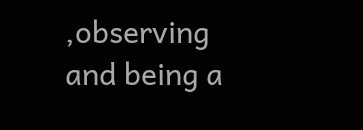,observing and being a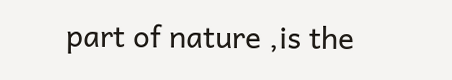part of nature ,is the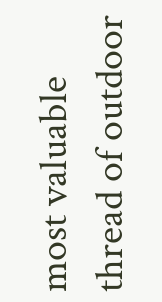most valuable thread of outdoor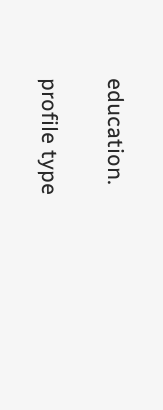education.

profile type